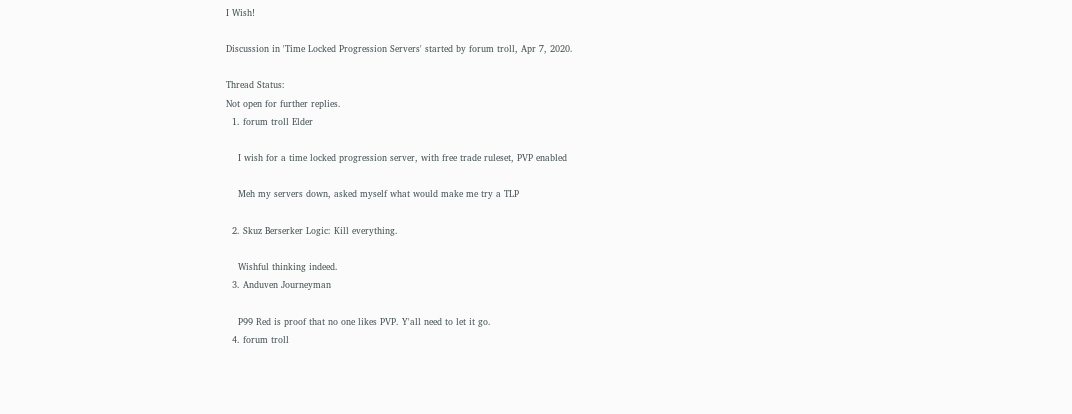I Wish!

Discussion in 'Time Locked Progression Servers' started by forum troll, Apr 7, 2020.

Thread Status:
Not open for further replies.
  1. forum troll Elder

    I wish for a time locked progression server, with free trade ruleset, PVP enabled

    Meh my servers down, asked myself what would make me try a TLP

  2. Skuz Berserker Logic: Kill everything.

    Wishful thinking indeed.
  3. Anduven Journeyman

    P99 Red is proof that no one likes PVP. Y'all need to let it go.
  4. forum troll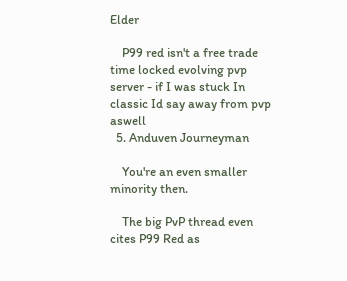Elder

    P99 red isn't a free trade time locked evolving pvp server - if I was stuck In classic Id say away from pvp aswell
  5. Anduven Journeyman

    You're an even smaller minority then.

    The big PvP thread even cites P99 Red as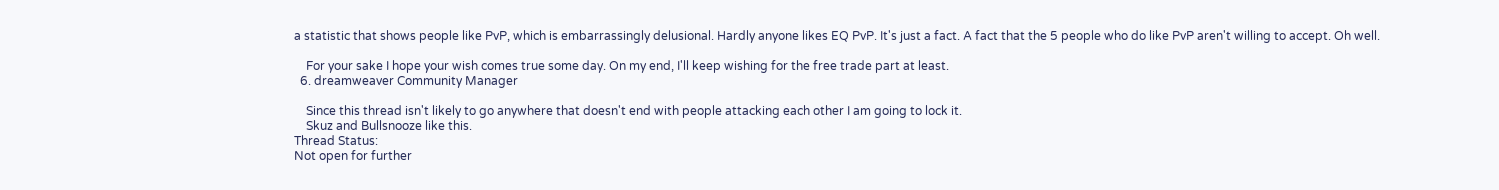a statistic that shows people like PvP, which is embarrassingly delusional. Hardly anyone likes EQ PvP. It's just a fact. A fact that the 5 people who do like PvP aren't willing to accept. Oh well.

    For your sake I hope your wish comes true some day. On my end, I'll keep wishing for the free trade part at least.
  6. dreamweaver Community Manager

    Since this thread isn't likely to go anywhere that doesn't end with people attacking each other I am going to lock it.
    Skuz and Bullsnooze like this.
Thread Status:
Not open for further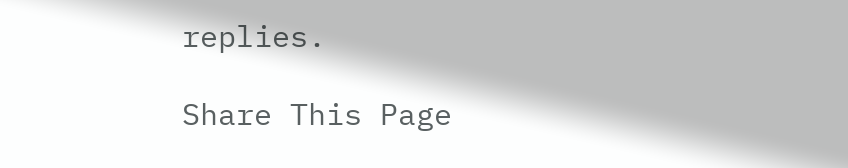replies.

Share This Page